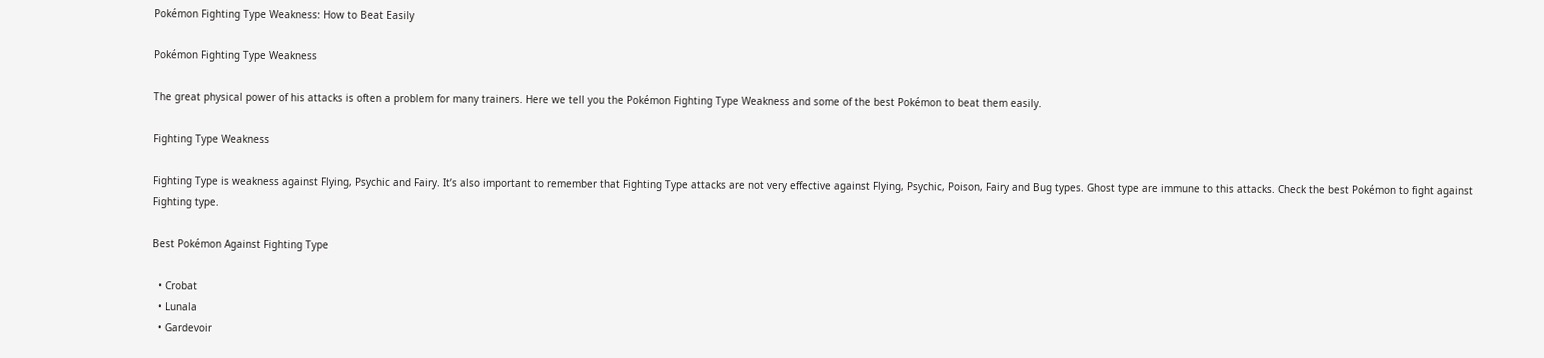Pokémon Fighting Type Weakness: How to Beat Easily

Pokémon Fighting Type Weakness

The great physical power of his attacks is often a problem for many trainers. Here we tell you the Pokémon Fighting Type Weakness and some of the best Pokémon to beat them easily.

Fighting Type Weakness

Fighting Type is weakness against Flying, Psychic and Fairy. It’s also important to remember that Fighting Type attacks are not very effective against Flying, Psychic, Poison, Fairy and Bug types. Ghost type are immune to this attacks. Check the best Pokémon to fight against Fighting type.

Best Pokémon Against Fighting Type

  • Crobat
  • Lunala
  • Gardevoir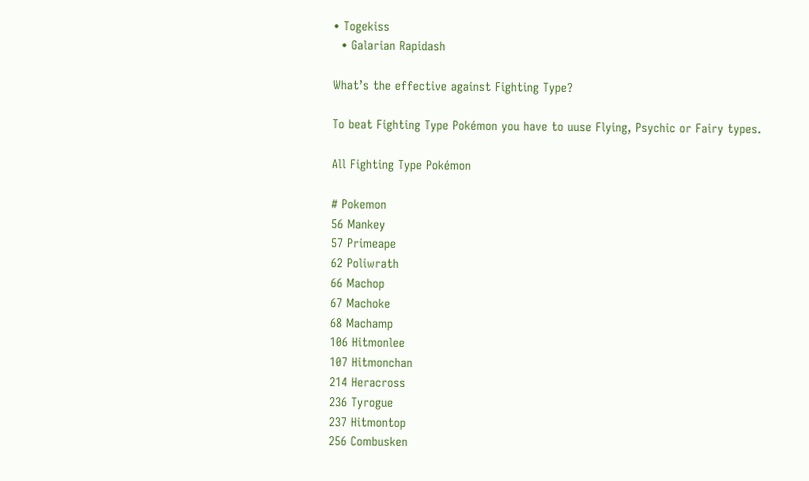• Togekiss
  • Galarian Rapidash

What’s the effective against Fighting Type?

To beat Fighting Type Pokémon you have to uuse Flying, Psychic or Fairy types.

All Fighting Type Pokémon

# Pokemon
56 Mankey
57 Primeape
62 Poliwrath
66 Machop
67 Machoke
68 Machamp
106 Hitmonlee
107 Hitmonchan
214 Heracross
236 Tyrogue
237 Hitmontop
256 Combusken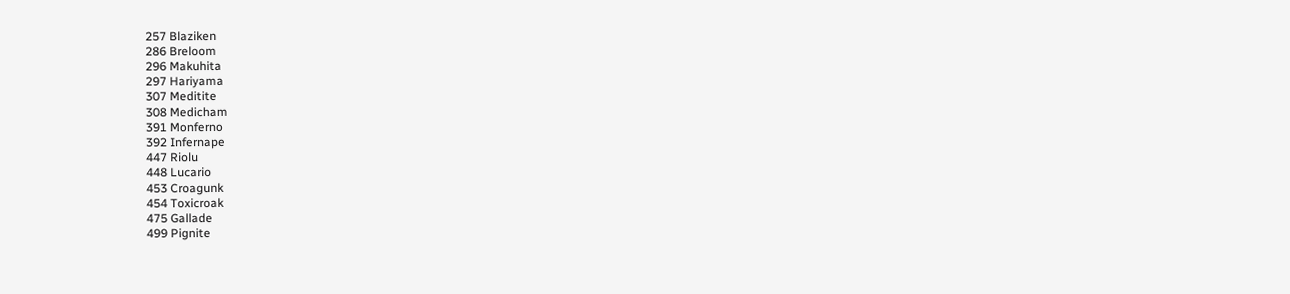257 Blaziken
286 Breloom
296 Makuhita
297 Hariyama
307 Meditite
308 Medicham
391 Monferno
392 Infernape
447 Riolu
448 Lucario
453 Croagunk
454 Toxicroak
475 Gallade
499 Pignite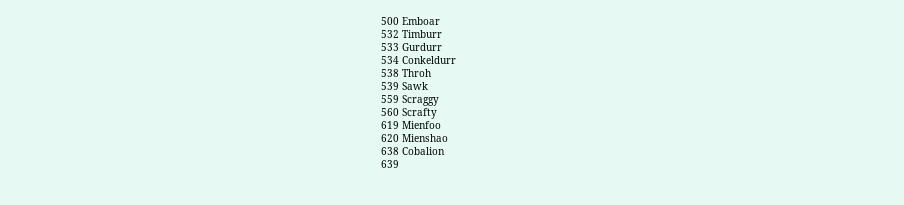500 Emboar
532 Timburr
533 Gurdurr
534 Conkeldurr
538 Throh
539 Sawk
559 Scraggy
560 Scrafty
619 Mienfoo
620 Mienshao
638 Cobalion
639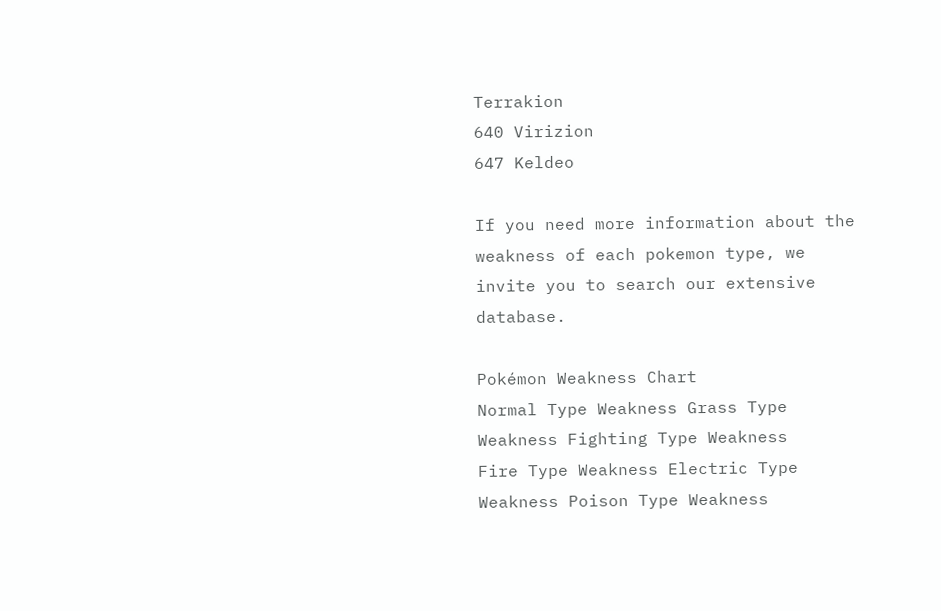Terrakion
640 Virizion
647 Keldeo

If you need more information about the weakness of each pokemon type, we invite you to search our extensive database.

Pokémon Weakness Chart
Normal Type Weakness Grass Type Weakness Fighting Type Weakness
Fire Type Weakness Electric Type Weakness Poison Type Weakness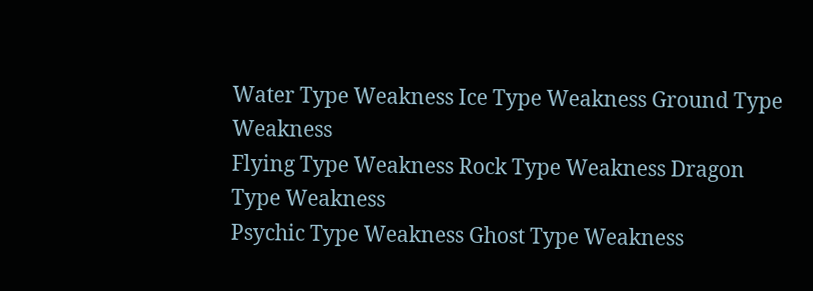Water Type Weakness Ice Type Weakness Ground Type Weakness
Flying Type Weakness Rock Type Weakness Dragon Type Weakness
Psychic Type Weakness Ghost Type Weakness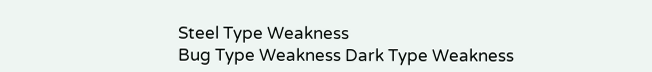Steel Type Weakness
Bug Type Weakness Dark Type Weakness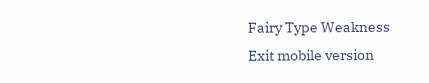Fairy Type Weakness
Exit mobile version